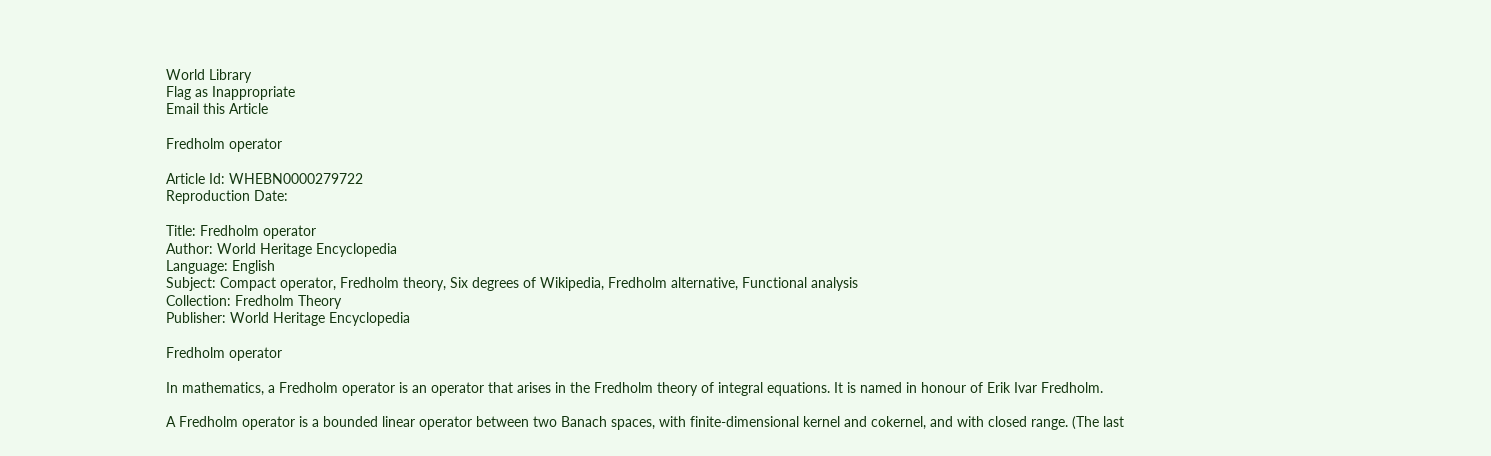World Library
Flag as Inappropriate
Email this Article

Fredholm operator

Article Id: WHEBN0000279722
Reproduction Date:

Title: Fredholm operator
Author: World Heritage Encyclopedia
Language: English
Subject: Compact operator, Fredholm theory, Six degrees of Wikipedia, Fredholm alternative, Functional analysis
Collection: Fredholm Theory
Publisher: World Heritage Encyclopedia

Fredholm operator

In mathematics, a Fredholm operator is an operator that arises in the Fredholm theory of integral equations. It is named in honour of Erik Ivar Fredholm.

A Fredholm operator is a bounded linear operator between two Banach spaces, with finite-dimensional kernel and cokernel, and with closed range. (The last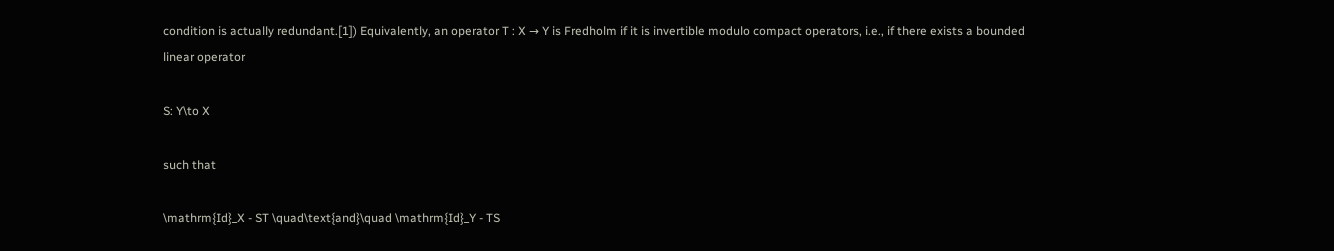condition is actually redundant.[1]) Equivalently, an operator T : X → Y is Fredholm if it is invertible modulo compact operators, i.e., if there exists a bounded linear operator

S: Y\to X

such that

\mathrm{Id}_X - ST \quad\text{and}\quad \mathrm{Id}_Y - TS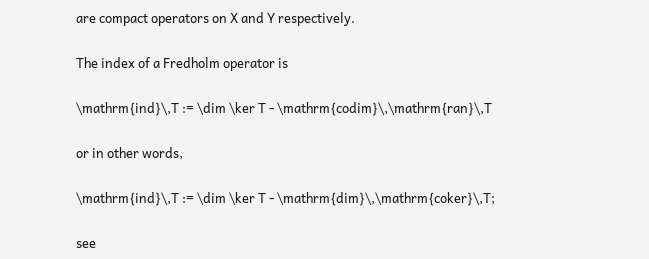are compact operators on X and Y respectively.

The index of a Fredholm operator is

\mathrm{ind}\,T := \dim \ker T - \mathrm{codim}\,\mathrm{ran}\,T

or in other words,

\mathrm{ind}\,T := \dim \ker T - \mathrm{dim}\,\mathrm{coker}\,T;

see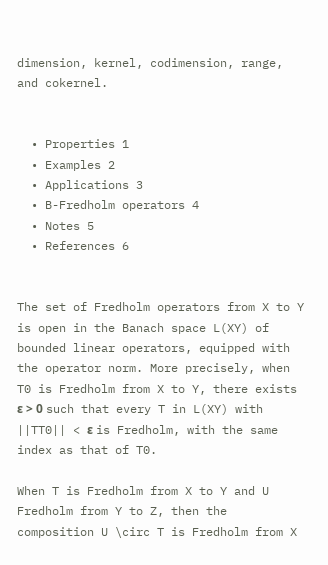dimension, kernel, codimension, range, and cokernel.


  • Properties 1
  • Examples 2
  • Applications 3
  • B-Fredholm operators 4
  • Notes 5
  • References 6


The set of Fredholm operators from X to Y is open in the Banach space L(XY) of bounded linear operators, equipped with the operator norm. More precisely, when T0 is Fredholm from X to Y, there exists ε > 0 such that every T in L(XY) with ||TT0|| < ε is Fredholm, with the same index as that of T0.

When T is Fredholm from X to Y and U Fredholm from Y to Z, then the composition U \circ T is Fredholm from X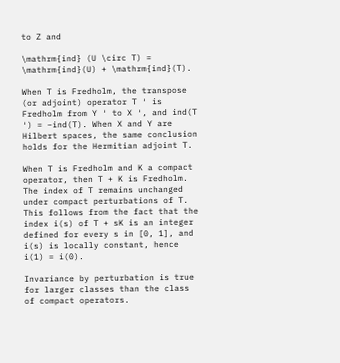to Z and

\mathrm{ind} (U \circ T) = \mathrm{ind}(U) + \mathrm{ind}(T).

When T is Fredholm, the transpose (or adjoint) operator T ′ is Fredholm from Y ′ to X ′, and ind(T ′) = −ind(T). When X and Y are Hilbert spaces, the same conclusion holds for the Hermitian adjoint T.

When T is Fredholm and K a compact operator, then T + K is Fredholm. The index of T remains unchanged under compact perturbations of T. This follows from the fact that the index i(s) of T + sK is an integer defined for every s in [0, 1], and i(s) is locally constant, hence i(1) = i(0).

Invariance by perturbation is true for larger classes than the class of compact operators.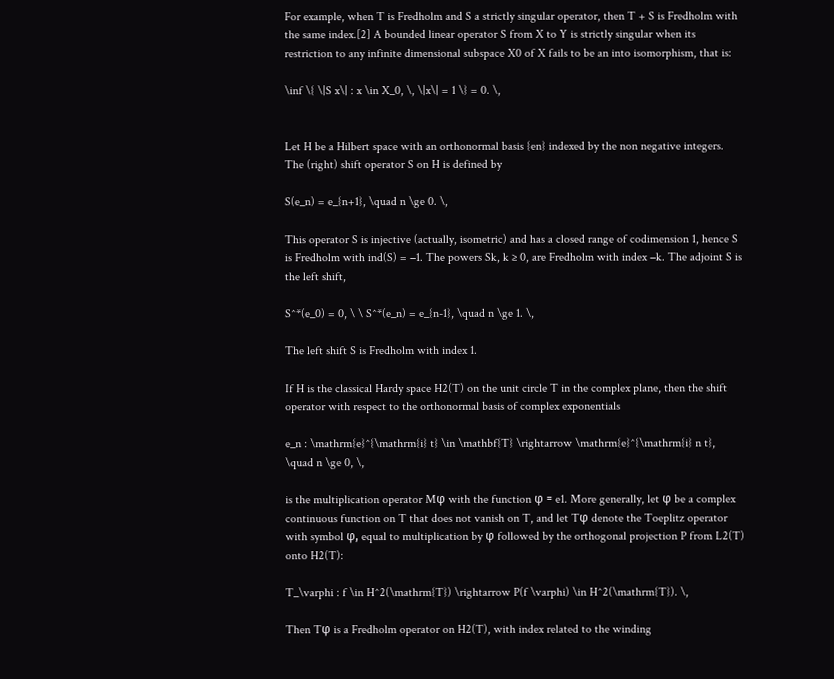For example, when T is Fredholm and S a strictly singular operator, then T + S is Fredholm with the same index.[2] A bounded linear operator S from X to Y is strictly singular when its restriction to any infinite dimensional subspace X0 of X fails to be an into isomorphism, that is:

\inf \{ \|S x\| : x \in X_0, \, \|x\| = 1 \} = 0. \,


Let H be a Hilbert space with an orthonormal basis {en} indexed by the non negative integers. The (right) shift operator S on H is defined by

S(e_n) = e_{n+1}, \quad n \ge 0. \,

This operator S is injective (actually, isometric) and has a closed range of codimension 1, hence S is Fredholm with ind(S) = −1. The powers Sk, k ≥ 0, are Fredholm with index −k. The adjoint S is the left shift,

S^*(e_0) = 0, \ \ S^*(e_n) = e_{n-1}, \quad n \ge 1. \,

The left shift S is Fredholm with index 1.

If H is the classical Hardy space H2(T) on the unit circle T in the complex plane, then the shift operator with respect to the orthonormal basis of complex exponentials

e_n : \mathrm{e}^{\mathrm{i} t} \in \mathbf{T} \rightarrow \mathrm{e}^{\mathrm{i} n t}, \quad n \ge 0, \,

is the multiplication operator Mφ with the function φ = e1. More generally, let φ be a complex continuous function on T that does not vanish on T, and let Tφ denote the Toeplitz operator with symbol φ, equal to multiplication by φ followed by the orthogonal projection P from L2(T) onto H2(T):

T_\varphi : f \in H^2(\mathrm{T}) \rightarrow P(f \varphi) \in H^2(\mathrm{T}). \,

Then Tφ is a Fredholm operator on H2(T), with index related to the winding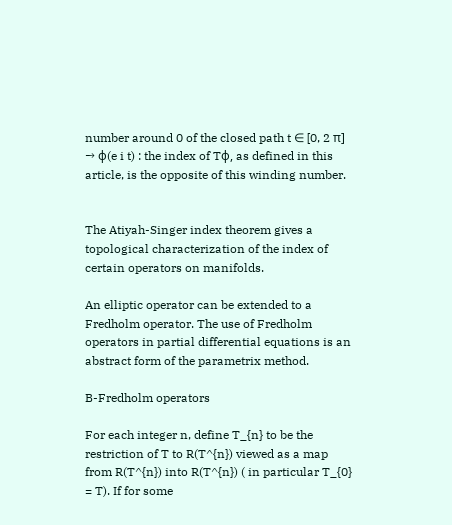number around 0 of the closed path t ∈ [0, 2 π] → φ(e i t) : the index of Tφ, as defined in this article, is the opposite of this winding number.


The Atiyah-Singer index theorem gives a topological characterization of the index of certain operators on manifolds.

An elliptic operator can be extended to a Fredholm operator. The use of Fredholm operators in partial differential equations is an abstract form of the parametrix method.

B-Fredholm operators

For each integer n, define T_{n} to be the restriction of T to R(T^{n}) viewed as a map from R(T^{n}) into R(T^{n}) ( in particular T_{0} = T). If for some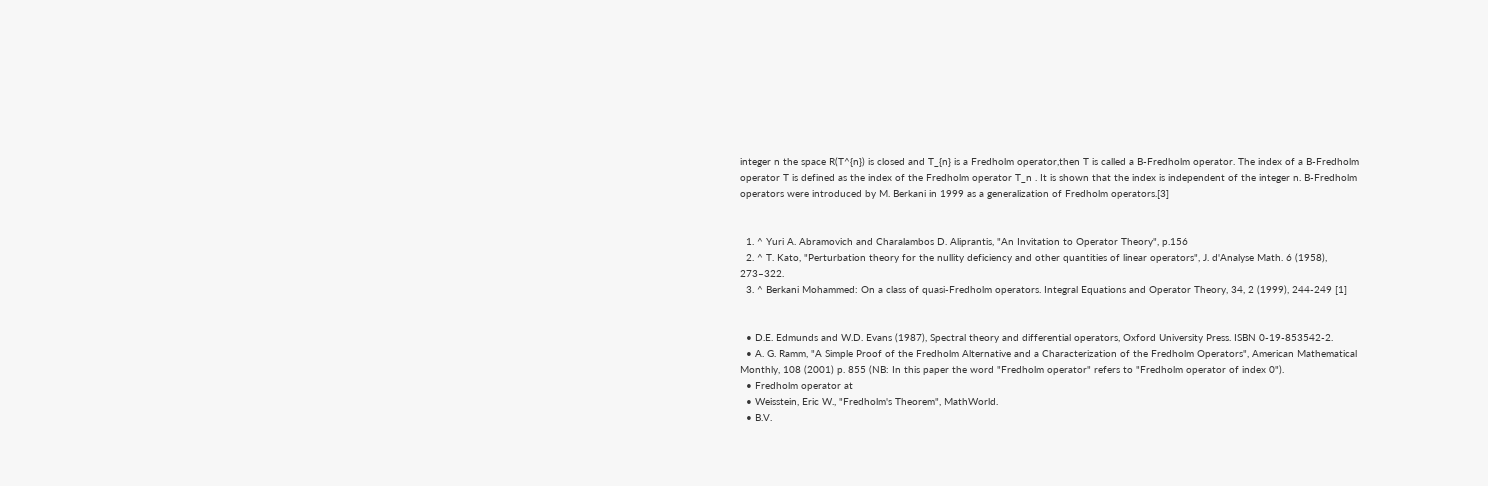integer n the space R(T^{n}) is closed and T_{n} is a Fredholm operator,then T is called a B-Fredholm operator. The index of a B-Fredholm operator T is defined as the index of the Fredholm operator T_n . It is shown that the index is independent of the integer n. B-Fredholm operators were introduced by M. Berkani in 1999 as a generalization of Fredholm operators.[3]


  1. ^ Yuri A. Abramovich and Charalambos D. Aliprantis, "An Invitation to Operator Theory", p.156
  2. ^ T. Kato, "Perturbation theory for the nullity deficiency and other quantities of linear operators", J. d'Analyse Math. 6 (1958), 273–322.
  3. ^ Berkani Mohammed: On a class of quasi-Fredholm operators. Integral Equations and Operator Theory, 34, 2 (1999), 244-249 [1]


  • D.E. Edmunds and W.D. Evans (1987), Spectral theory and differential operators, Oxford University Press. ISBN 0-19-853542-2.
  • A. G. Ramm, "A Simple Proof of the Fredholm Alternative and a Characterization of the Fredholm Operators", American Mathematical Monthly, 108 (2001) p. 855 (NB: In this paper the word "Fredholm operator" refers to "Fredholm operator of index 0").
  • Fredholm operator at
  • Weisstein, Eric W., "Fredholm's Theorem", MathWorld.
  • B.V.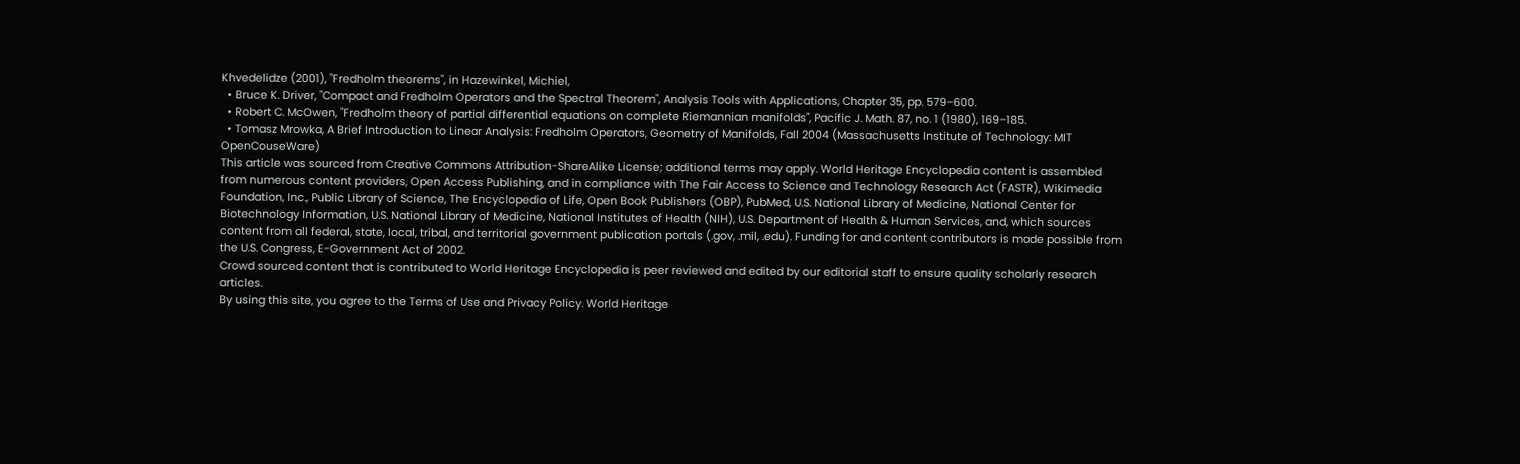Khvedelidze (2001), "Fredholm theorems", in Hazewinkel, Michiel,
  • Bruce K. Driver, "Compact and Fredholm Operators and the Spectral Theorem", Analysis Tools with Applications, Chapter 35, pp. 579–600.
  • Robert C. McOwen, "Fredholm theory of partial differential equations on complete Riemannian manifolds", Pacific J. Math. 87, no. 1 (1980), 169–185.
  • Tomasz Mrowka, A Brief Introduction to Linear Analysis: Fredholm Operators, Geometry of Manifolds, Fall 2004 (Massachusetts Institute of Technology: MIT OpenCouseWare)
This article was sourced from Creative Commons Attribution-ShareAlike License; additional terms may apply. World Heritage Encyclopedia content is assembled from numerous content providers, Open Access Publishing, and in compliance with The Fair Access to Science and Technology Research Act (FASTR), Wikimedia Foundation, Inc., Public Library of Science, The Encyclopedia of Life, Open Book Publishers (OBP), PubMed, U.S. National Library of Medicine, National Center for Biotechnology Information, U.S. National Library of Medicine, National Institutes of Health (NIH), U.S. Department of Health & Human Services, and, which sources content from all federal, state, local, tribal, and territorial government publication portals (.gov, .mil, .edu). Funding for and content contributors is made possible from the U.S. Congress, E-Government Act of 2002.
Crowd sourced content that is contributed to World Heritage Encyclopedia is peer reviewed and edited by our editorial staff to ensure quality scholarly research articles.
By using this site, you agree to the Terms of Use and Privacy Policy. World Heritage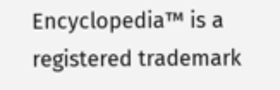Encyclopedia™ is a registered trademark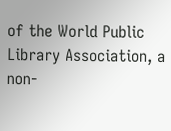of the World Public Library Association, a non-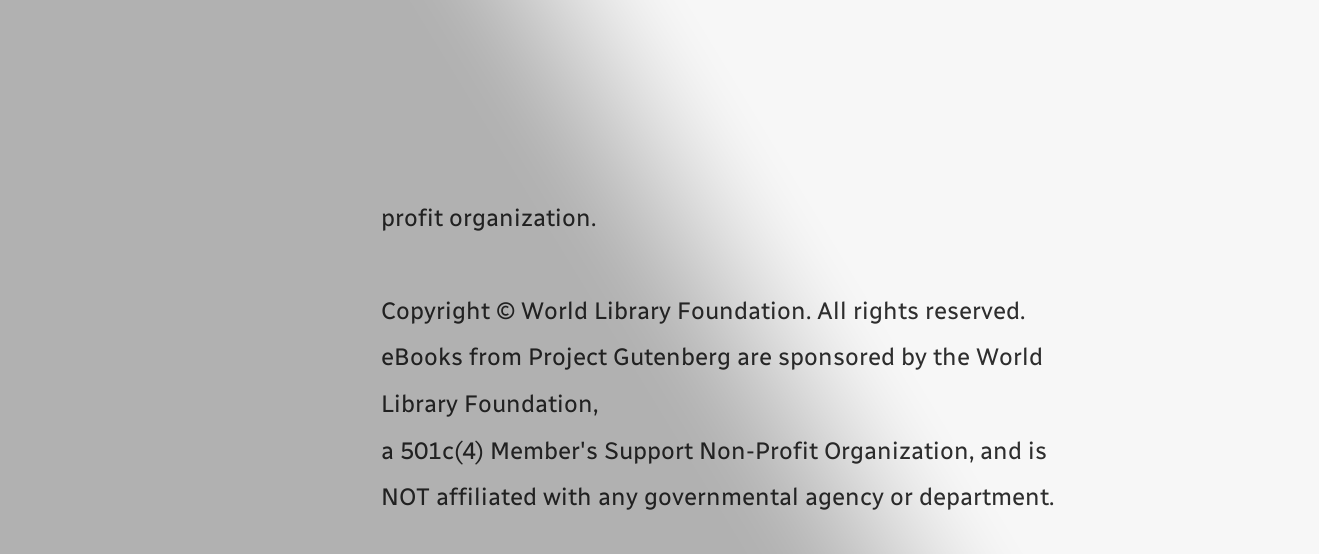profit organization.

Copyright © World Library Foundation. All rights reserved. eBooks from Project Gutenberg are sponsored by the World Library Foundation,
a 501c(4) Member's Support Non-Profit Organization, and is NOT affiliated with any governmental agency or department.